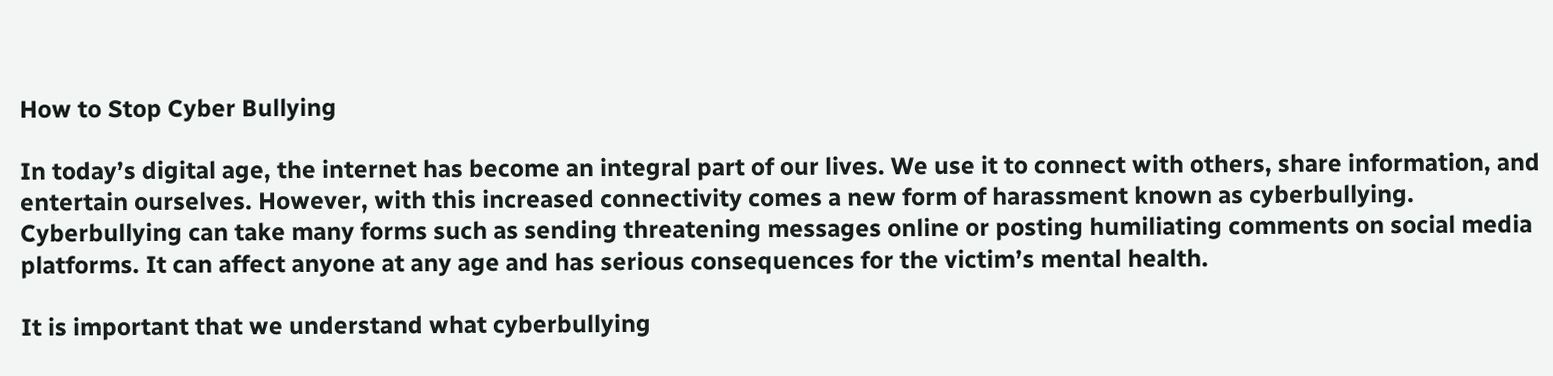How to Stop Cyber Bullying

In today’s digital age, the internet has become an integral part of our lives. We use it to connect with others, share information, and entertain ourselves. However, with this increased connectivity comes a new form of harassment known as cyberbullying. Cyberbullying can take many forms such as sending threatening messages online or posting humiliating comments on social media platforms. It can affect anyone at any age and has serious consequences for the victim’s mental health.

It is important that we understand what cyberbullying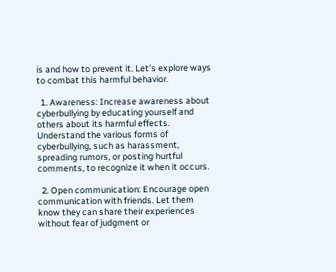is and how to prevent it. Let’s explore ways to combat this harmful behavior.

  1. Awareness: Increase awareness about cyberbullying by educating yourself and others about its harmful effects. Understand the various forms of cyberbullying, such as harassment, spreading rumors, or posting hurtful comments, to recognize it when it occurs.

  2. Open communication: Encourage open communication with friends. Let them know they can share their experiences without fear of judgment or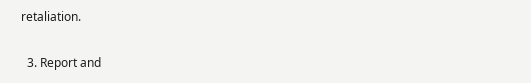retaliation.

  3. Report and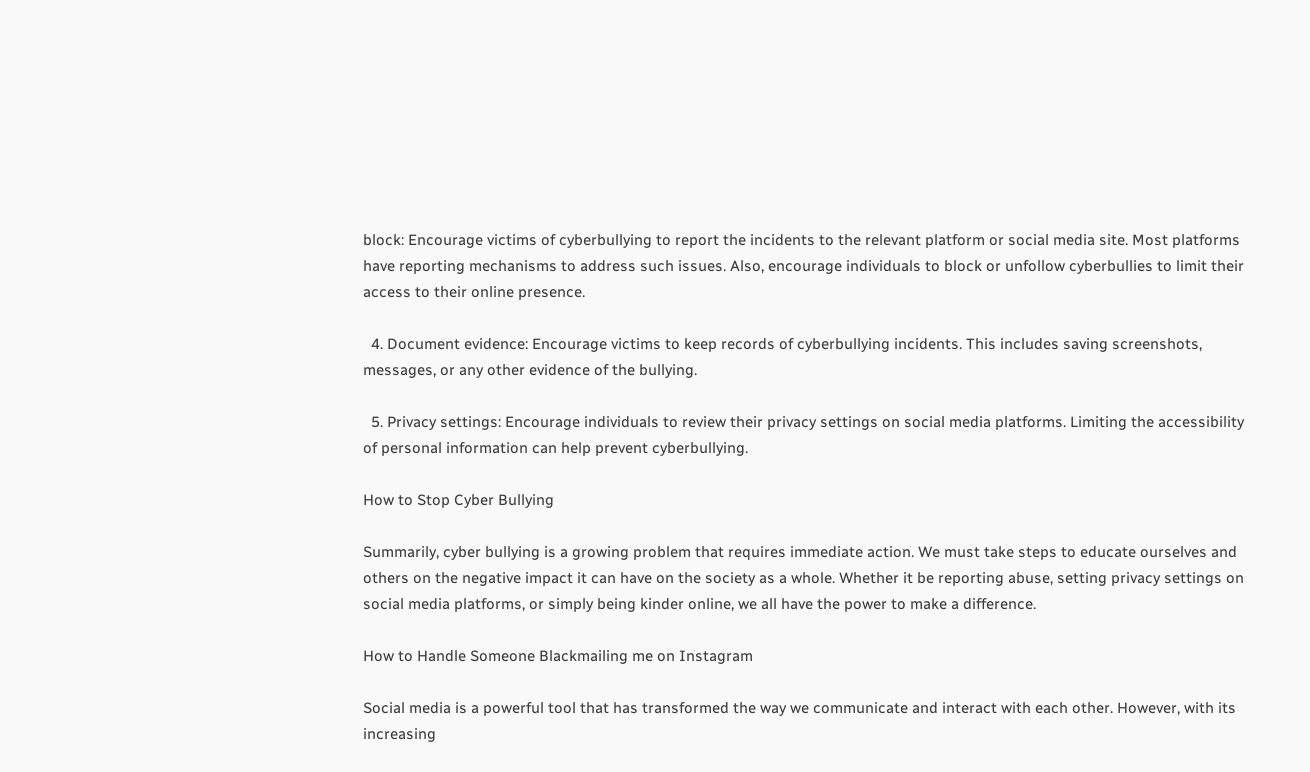block: Encourage victims of cyberbullying to report the incidents to the relevant platform or social media site. Most platforms have reporting mechanisms to address such issues. Also, encourage individuals to block or unfollow cyberbullies to limit their access to their online presence.

  4. Document evidence: Encourage victims to keep records of cyberbullying incidents. This includes saving screenshots, messages, or any other evidence of the bullying.

  5. Privacy settings: Encourage individuals to review their privacy settings on social media platforms. Limiting the accessibility of personal information can help prevent cyberbullying.

How to Stop Cyber Bullying

Summarily, cyber bullying is a growing problem that requires immediate action. We must take steps to educate ourselves and others on the negative impact it can have on the society as a whole. Whether it be reporting abuse, setting privacy settings on social media platforms, or simply being kinder online, we all have the power to make a difference.

How to Handle Someone Blackmailing me on Instagram

Social media is a powerful tool that has transformed the way we communicate and interact with each other. However, with its increasing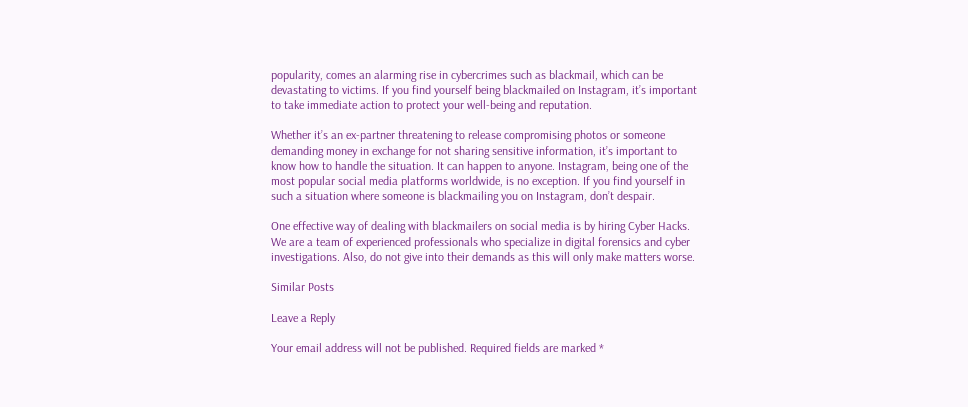popularity, comes an alarming rise in cybercrimes such as blackmail, which can be devastating to victims. If you find yourself being blackmailed on Instagram, it’s important to take immediate action to protect your well-being and reputation.

Whether it’s an ex-partner threatening to release compromising photos or someone demanding money in exchange for not sharing sensitive information, it’s important to know how to handle the situation. It can happen to anyone. Instagram, being one of the most popular social media platforms worldwide, is no exception. If you find yourself in such a situation where someone is blackmailing you on Instagram, don’t despair.

One effective way of dealing with blackmailers on social media is by hiring Cyber Hacks. We are a team of experienced professionals who specialize in digital forensics and cyber investigations. Also, do not give into their demands as this will only make matters worse.

Similar Posts

Leave a Reply

Your email address will not be published. Required fields are marked *